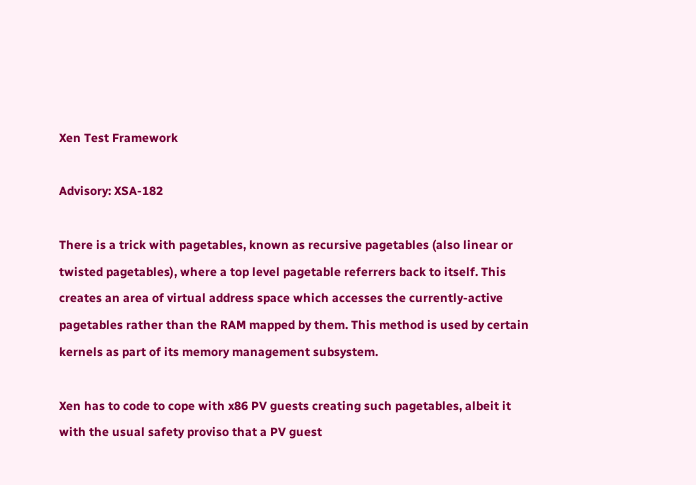Xen Test Framework

Advisory: XSA-182

There is a trick with pagetables, known as recursive pagetables (also linear or twisted pagetables), where a top level pagetable referrers back to itself. This creates an area of virtual address space which accesses the currently-active pagetables rather than the RAM mapped by them. This method is used by certain kernels as part of its memory management subsystem.

Xen has to code to cope with x86 PV guests creating such pagetables, albeit it with the usual safety proviso that a PV guest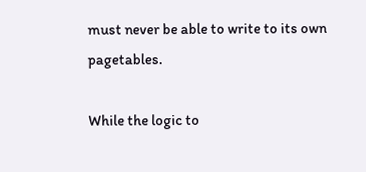must never be able to write to its own pagetables.

While the logic to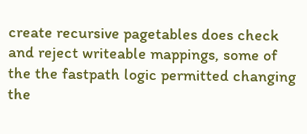create recursive pagetables does check and reject writeable mappings, some of the the fastpath logic permitted changing the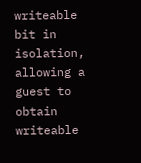writeable bit in isolation, allowing a guest to obtain writeable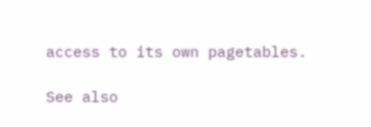access to its own pagetables.

See also